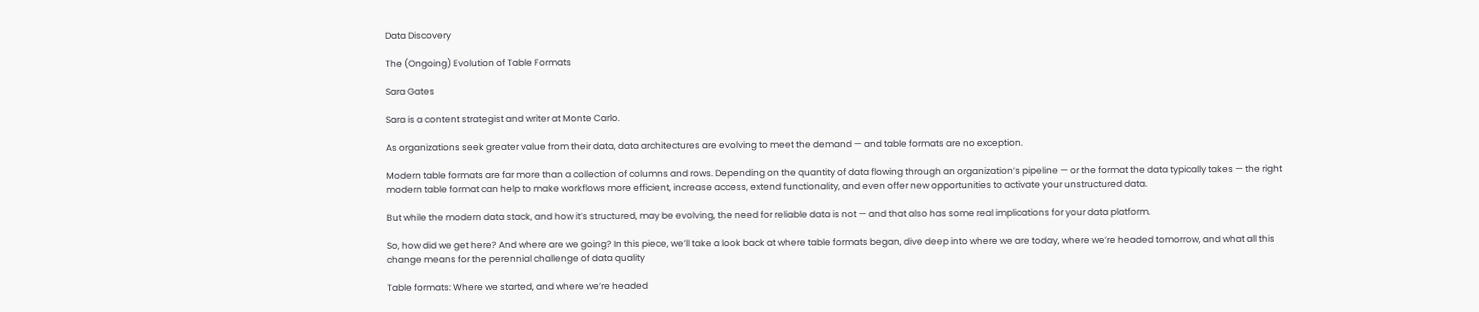Data Discovery

The (Ongoing) Evolution of Table Formats

Sara Gates

Sara is a content strategist and writer at Monte Carlo.

As organizations seek greater value from their data, data architectures are evolving to meet the demand — and table formats are no exception.

Modern table formats are far more than a collection of columns and rows. Depending on the quantity of data flowing through an organization’s pipeline — or the format the data typically takes — the right modern table format can help to make workflows more efficient, increase access, extend functionality, and even offer new opportunities to activate your unstructured data.

But while the modern data stack, and how it’s structured, may be evolving, the need for reliable data is not — and that also has some real implications for your data platform.

So, how did we get here? And where are we going? In this piece, we’ll take a look back at where table formats began, dive deep into where we are today, where we’re headed tomorrow, and what all this change means for the perennial challenge of data quality

Table formats: Where we started, and where we’re headed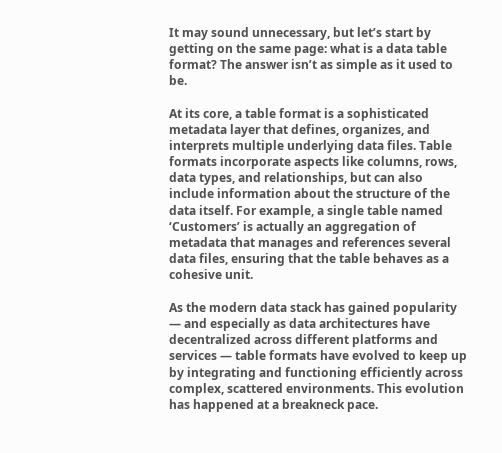It may sound unnecessary, but let’s start by getting on the same page: what is a data table format? The answer isn’t as simple as it used to be.

At its core, a table format is a sophisticated metadata layer that defines, organizes, and interprets multiple underlying data files. Table formats incorporate aspects like columns, rows, data types, and relationships, but can also include information about the structure of the data itself. For example, a single table named ‘Customers’ is actually an aggregation of metadata that manages and references several data files, ensuring that the table behaves as a cohesive unit.

As the modern data stack has gained popularity — and especially as data architectures have decentralized across different platforms and services — table formats have evolved to keep up by integrating and functioning efficiently across complex, scattered environments. This evolution has happened at a breakneck pace.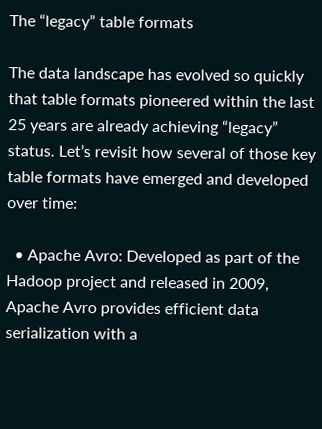The “legacy” table formats

The data landscape has evolved so quickly that table formats pioneered within the last 25 years are already achieving “legacy” status. Let’s revisit how several of those key table formats have emerged and developed over time:

  • Apache Avro: Developed as part of the Hadoop project and released in 2009, Apache Avro provides efficient data serialization with a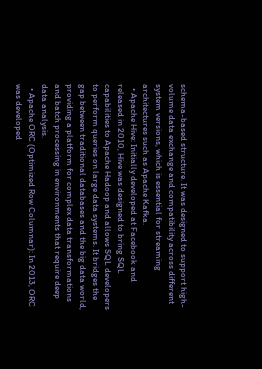schema-based structure. It was designed to support high-volume data exchange and compatibility across different system versions, which is essential for streaming architectures such as Apache Kafka.
  • Apache Hive: Initially developed at Facebook and released in 2010, Hive was designed to bring SQL capabilities to Apache Hadoop and allows SQL developers to perform queries on large data systems. It bridges the gap between traditional databases and the big data world, providing a platform for complex data transformations and batch processing in environments that require deep data analysis.
  • Apache ORC (Optimized Row Columnar): In 2013, ORC was developed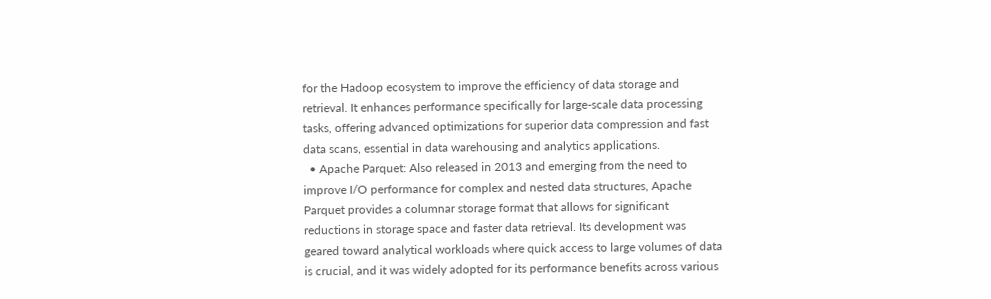for the Hadoop ecosystem to improve the efficiency of data storage and retrieval. It enhances performance specifically for large-scale data processing tasks, offering advanced optimizations for superior data compression and fast data scans, essential in data warehousing and analytics applications.
  • Apache Parquet: Also released in 2013 and emerging from the need to improve I/O performance for complex and nested data structures, Apache Parquet provides a columnar storage format that allows for significant reductions in storage space and faster data retrieval. Its development was geared toward analytical workloads where quick access to large volumes of data is crucial, and it was widely adopted for its performance benefits across various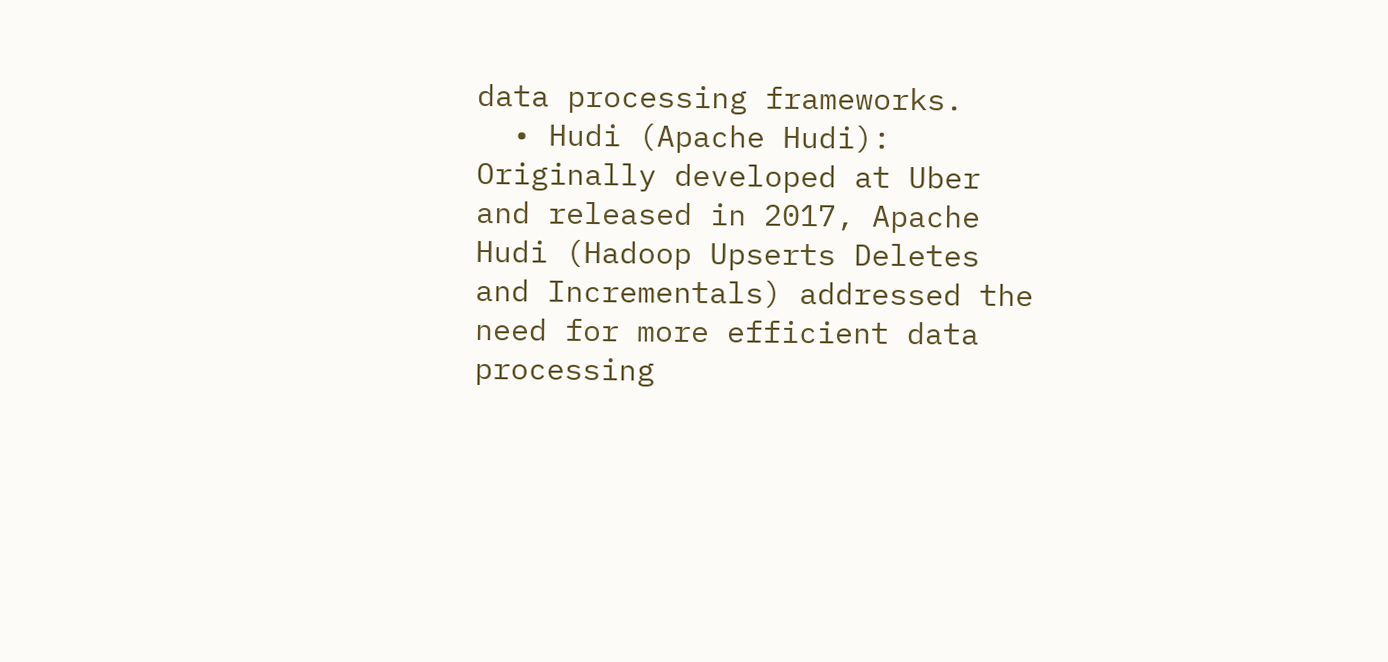data processing frameworks.
  • Hudi (Apache Hudi): Originally developed at Uber and released in 2017, Apache Hudi (Hadoop Upserts Deletes and Incrementals) addressed the need for more efficient data processing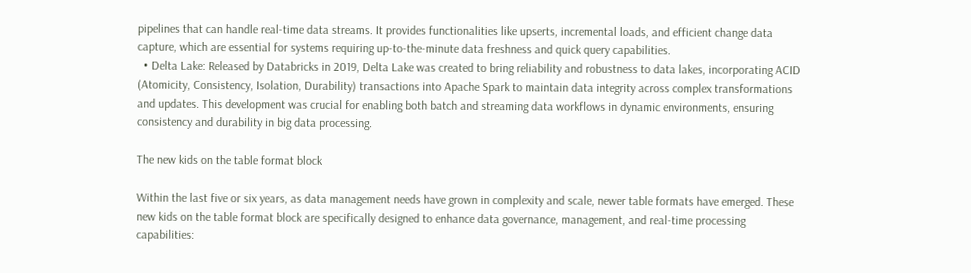pipelines that can handle real-time data streams. It provides functionalities like upserts, incremental loads, and efficient change data capture, which are essential for systems requiring up-to-the-minute data freshness and quick query capabilities.
  • Delta Lake: Released by Databricks in 2019, Delta Lake was created to bring reliability and robustness to data lakes, incorporating ACID (Atomicity, Consistency, Isolation, Durability) transactions into Apache Spark to maintain data integrity across complex transformations and updates. This development was crucial for enabling both batch and streaming data workflows in dynamic environments, ensuring consistency and durability in big data processing.

The new kids on the table format block

Within the last five or six years, as data management needs have grown in complexity and scale, newer table formats have emerged. These new kids on the table format block are specifically designed to enhance data governance, management, and real-time processing capabilities: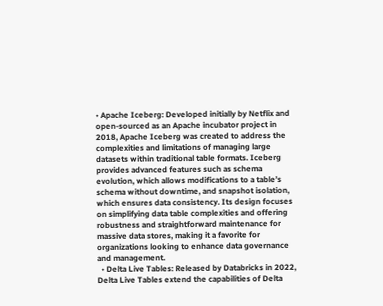• Apache Iceberg: Developed initially by Netflix and open-sourced as an Apache incubator project in 2018, Apache Iceberg was created to address the complexities and limitations of managing large datasets within traditional table formats. Iceberg provides advanced features such as schema evolution, which allows modifications to a table’s schema without downtime, and snapshot isolation, which ensures data consistency. Its design focuses on simplifying data table complexities and offering robustness and straightforward maintenance for massive data stores, making it a favorite for organizations looking to enhance data governance and management.
  • Delta Live Tables: Released by Databricks in 2022, Delta Live Tables extend the capabilities of Delta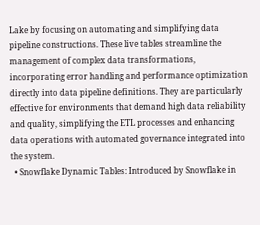Lake by focusing on automating and simplifying data pipeline constructions. These live tables streamline the management of complex data transformations, incorporating error handling and performance optimization directly into data pipeline definitions. They are particularly effective for environments that demand high data reliability and quality, simplifying the ETL processes and enhancing data operations with automated governance integrated into the system.
  • Snowflake Dynamic Tables: Introduced by Snowflake in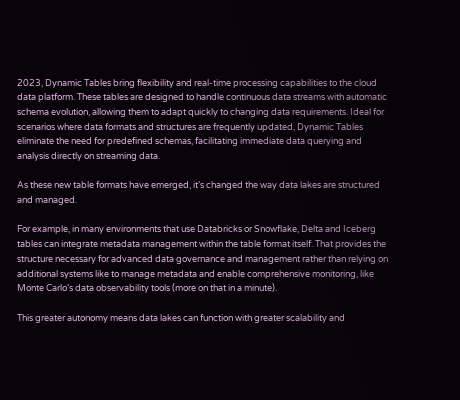2023, Dynamic Tables bring flexibility and real-time processing capabilities to the cloud data platform. These tables are designed to handle continuous data streams with automatic schema evolution, allowing them to adapt quickly to changing data requirements. Ideal for scenarios where data formats and structures are frequently updated, Dynamic Tables eliminate the need for predefined schemas, facilitating immediate data querying and analysis directly on streaming data.

As these new table formats have emerged, it’s changed the way data lakes are structured and managed.

For example, in many environments that use Databricks or Snowflake, Delta and Iceberg tables can integrate metadata management within the table format itself. That provides the structure necessary for advanced data governance and management rather than relying on additional systems like to manage metadata and enable comprehensive monitoring, like Monte Carlo’s data observability tools (more on that in a minute).

This greater autonomy means data lakes can function with greater scalability and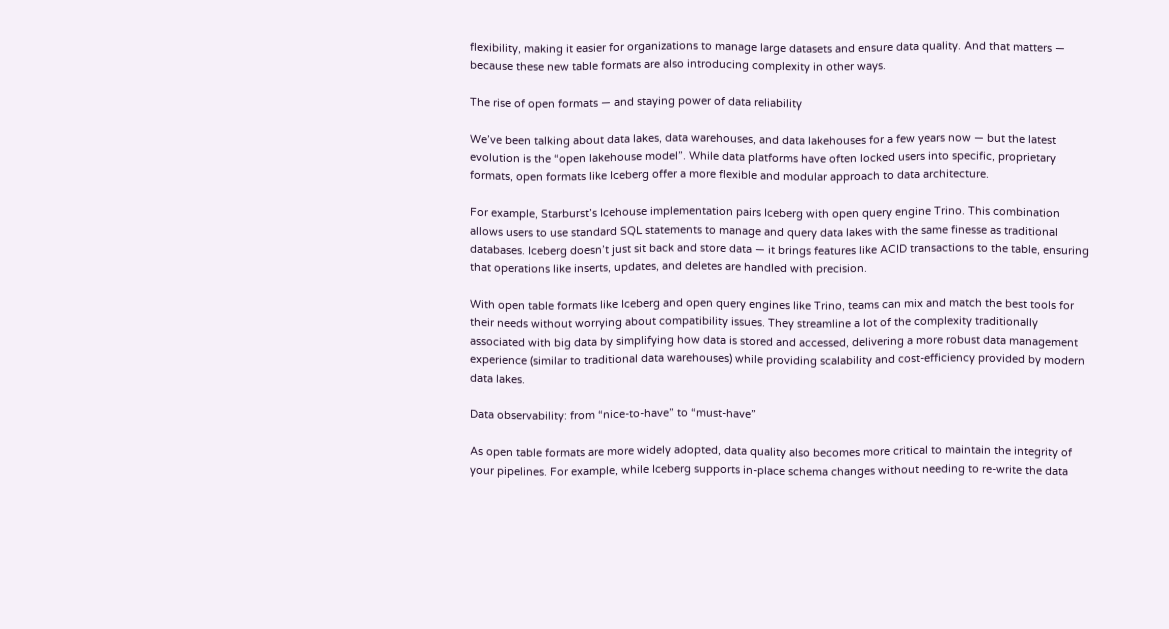flexibility, making it easier for organizations to manage large datasets and ensure data quality. And that matters — because these new table formats are also introducing complexity in other ways.

The rise of open formats — and staying power of data reliability

We’ve been talking about data lakes, data warehouses, and data lakehouses for a few years now — but the latest evolution is the “open lakehouse model”. While data platforms have often locked users into specific, proprietary formats, open formats like Iceberg offer a more flexible and modular approach to data architecture.

For example, Starburst’s Icehouse implementation pairs Iceberg with open query engine Trino. This combination allows users to use standard SQL statements to manage and query data lakes with the same finesse as traditional databases. Iceberg doesn’t just sit back and store data — it brings features like ACID transactions to the table, ensuring that operations like inserts, updates, and deletes are handled with precision.

With open table formats like Iceberg and open query engines like Trino, teams can mix and match the best tools for their needs without worrying about compatibility issues. They streamline a lot of the complexity traditionally associated with big data by simplifying how data is stored and accessed, delivering a more robust data management experience (similar to traditional data warehouses) while providing scalability and cost-efficiency provided by modern data lakes.

Data observability: from “nice-to-have” to “must-have”

As open table formats are more widely adopted, data quality also becomes more critical to maintain the integrity of your pipelines. For example, while Iceberg supports in-place schema changes without needing to re-write the data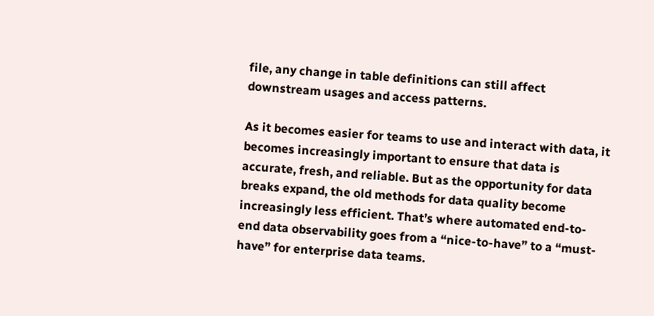file, any change in table definitions can still affect downstream usages and access patterns.

As it becomes easier for teams to use and interact with data, it becomes increasingly important to ensure that data is accurate, fresh, and reliable. But as the opportunity for data breaks expand, the old methods for data quality become increasingly less efficient. That’s where automated end-to-end data observability goes from a “nice-to-have” to a “must-have” for enterprise data teams.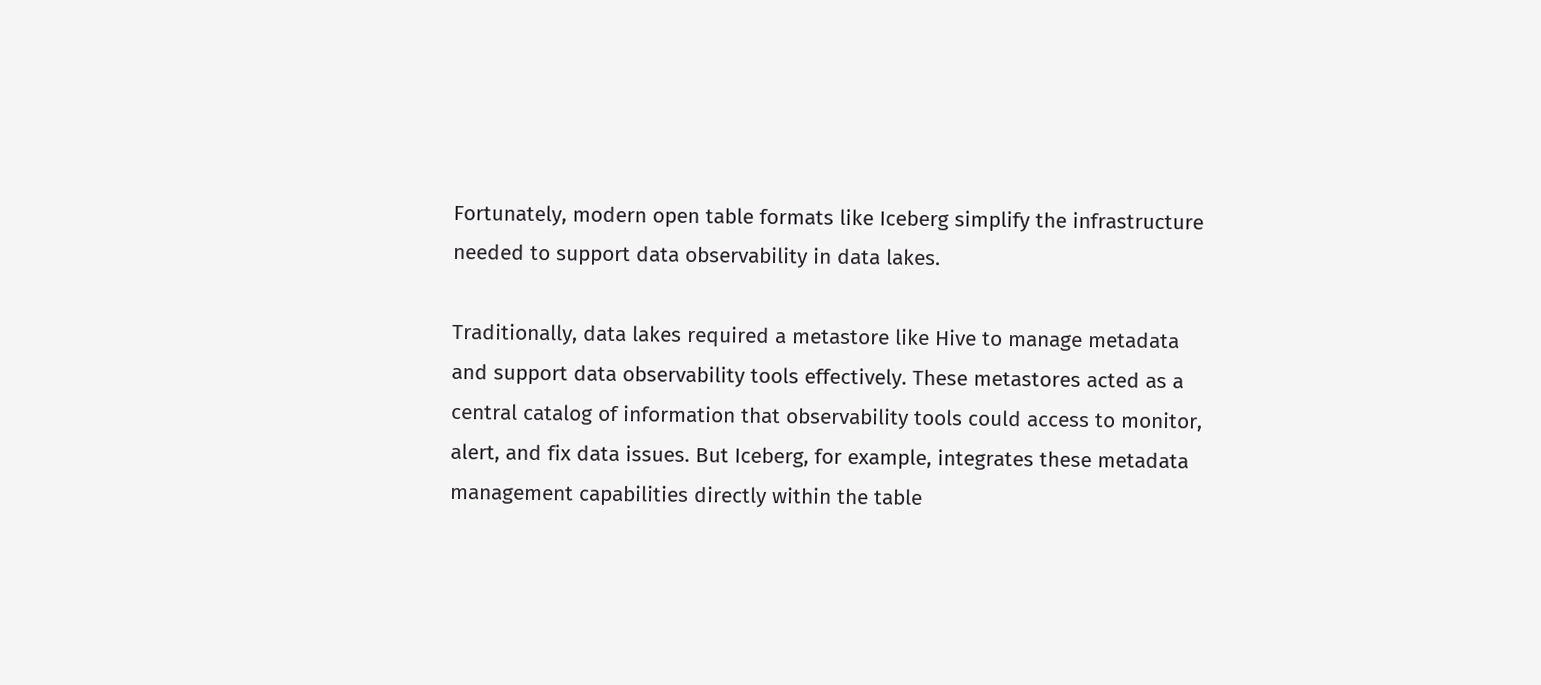Fortunately, modern open table formats like Iceberg simplify the infrastructure needed to support data observability in data lakes.

Traditionally, data lakes required a metastore like Hive to manage metadata and support data observability tools effectively. These metastores acted as a central catalog of information that observability tools could access to monitor, alert, and fix data issues. But Iceberg, for example, integrates these metadata management capabilities directly within the table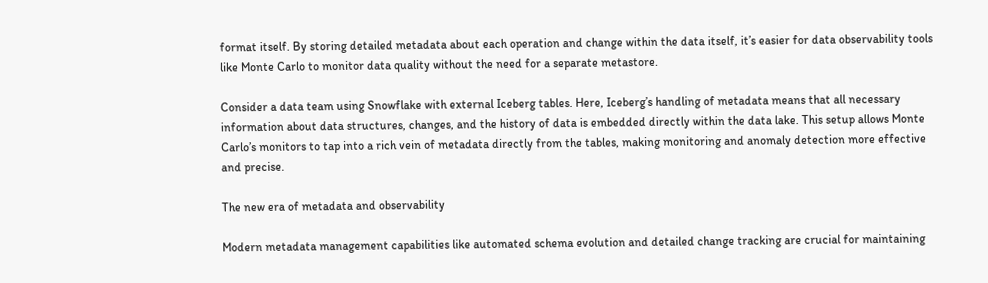format itself. By storing detailed metadata about each operation and change within the data itself, it’s easier for data observability tools like Monte Carlo to monitor data quality without the need for a separate metastore.

Consider a data team using Snowflake with external Iceberg tables. Here, Iceberg’s handling of metadata means that all necessary information about data structures, changes, and the history of data is embedded directly within the data lake. This setup allows Monte Carlo’s monitors to tap into a rich vein of metadata directly from the tables, making monitoring and anomaly detection more effective and precise.

The new era of metadata and observability

Modern metadata management capabilities like automated schema evolution and detailed change tracking are crucial for maintaining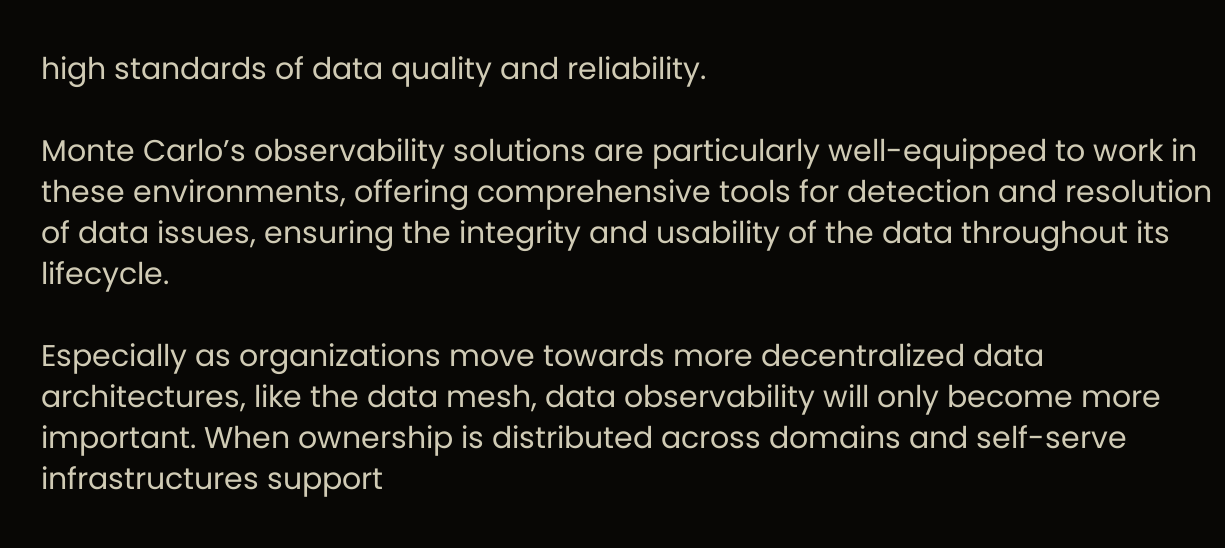high standards of data quality and reliability.

Monte Carlo’s observability solutions are particularly well-equipped to work in these environments, offering comprehensive tools for detection and resolution of data issues, ensuring the integrity and usability of the data throughout its lifecycle.

Especially as organizations move towards more decentralized data architectures, like the data mesh, data observability will only become more important. When ownership is distributed across domains and self-serve infrastructures support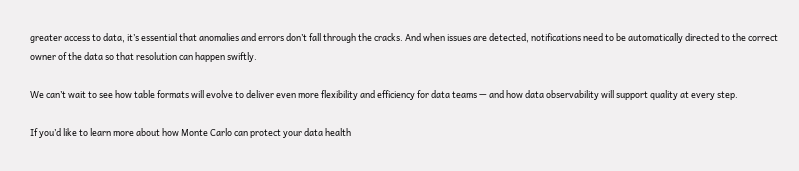greater access to data, it’s essential that anomalies and errors don’t fall through the cracks. And when issues are detected, notifications need to be automatically directed to the correct owner of the data so that resolution can happen swiftly.

We can’t wait to see how table formats will evolve to deliver even more flexibility and efficiency for data teams — and how data observability will support quality at every step.

If you’d like to learn more about how Monte Carlo can protect your data health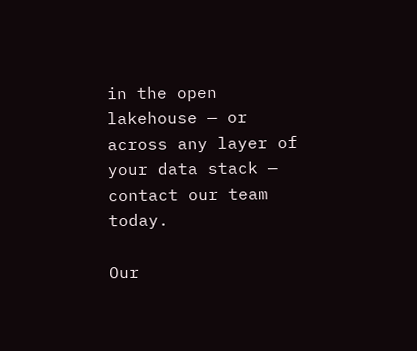in the open lakehouse — or across any layer of your data stack — contact our team today.

Our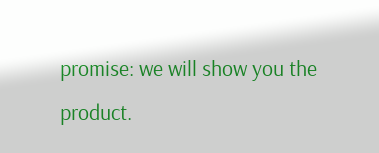promise: we will show you the product.